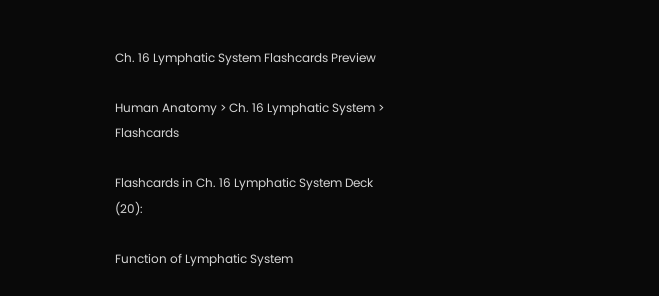Ch. 16 Lymphatic System Flashcards Preview

Human Anatomy > Ch. 16 Lymphatic System > Flashcards

Flashcards in Ch. 16 Lymphatic System Deck (20):

Function of Lymphatic System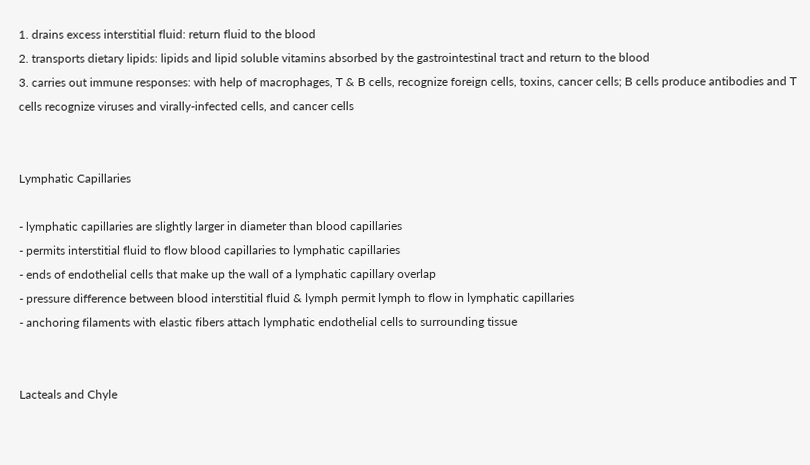1. drains excess interstitial fluid: return fluid to the blood
2. transports dietary lipids: lipids and lipid soluble vitamins absorbed by the gastrointestinal tract and return to the blood
3. carries out immune responses: with help of macrophages, T & B cells, recognize foreign cells, toxins, cancer cells; B cells produce antibodies and T cells recognize viruses and virally-infected cells, and cancer cells


Lymphatic Capillaries

- lymphatic capillaries are slightly larger in diameter than blood capillaries
- permits interstitial fluid to flow blood capillaries to lymphatic capillaries
- ends of endothelial cells that make up the wall of a lymphatic capillary overlap
- pressure difference between blood interstitial fluid & lymph permit lymph to flow in lymphatic capillaries
- anchoring filaments with elastic fibers attach lymphatic endothelial cells to surrounding tissue


Lacteals and Chyle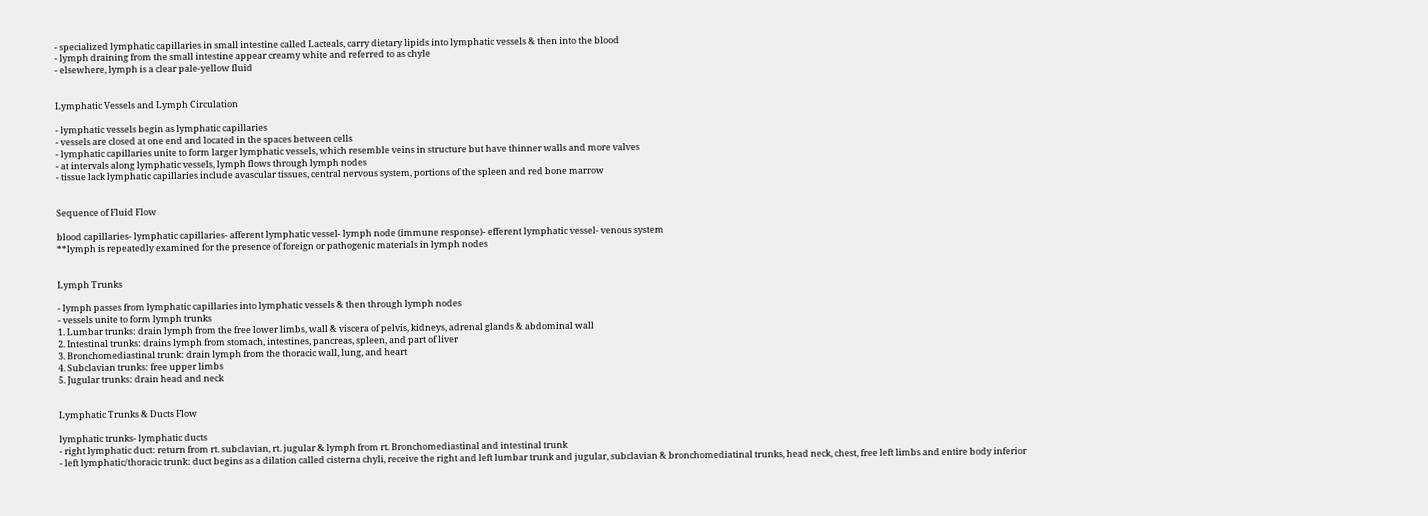- specialized lymphatic capillaries in small intestine called Lacteals, carry dietary lipids into lymphatic vessels & then into the blood
- lymph draining from the small intestine appear creamy white and referred to as chyle
- elsewhere, lymph is a clear pale-yellow fluid


Lymphatic Vessels and Lymph Circulation

- lymphatic vessels begin as lymphatic capillaries
- vessels are closed at one end and located in the spaces between cells
- lymphatic capillaries unite to form larger lymphatic vessels, which resemble veins in structure but have thinner walls and more valves
- at intervals along lymphatic vessels, lymph flows through lymph nodes
- tissue lack lymphatic capillaries include avascular tissues, central nervous system, portions of the spleen and red bone marrow


Sequence of Fluid Flow

blood capillaries- lymphatic capillaries- afferent lymphatic vessel- lymph node (immune response)- efferent lymphatic vessel- venous system
**lymph is repeatedly examined for the presence of foreign or pathogenic materials in lymph nodes


Lymph Trunks

- lymph passes from lymphatic capillaries into lymphatic vessels & then through lymph nodes
- vessels unite to form lymph trunks
1. Lumbar trunks: drain lymph from the free lower limbs, wall & viscera of pelvis, kidneys, adrenal glands & abdominal wall
2. Intestinal trunks: drains lymph from stomach, intestines, pancreas, spleen, and part of liver
3. Bronchomediastinal trunk: drain lymph from the thoracic wall, lung, and heart
4. Subclavian trunks: free upper limbs
5. Jugular trunks: drain head and neck


Lymphatic Trunks & Ducts Flow

lymphatic trunks- lymphatic ducts
- right lymphatic duct: return from rt. subclavian, rt. jugular & lymph from rt. Bronchomediastinal and intestinal trunk
- left lymphatic/thoracic trunk: duct begins as a dilation called cisterna chyli, receive the right and left lumbar trunk and jugular, subclavian & bronchomediatinal trunks, head neck, chest, free left limbs and entire body inferior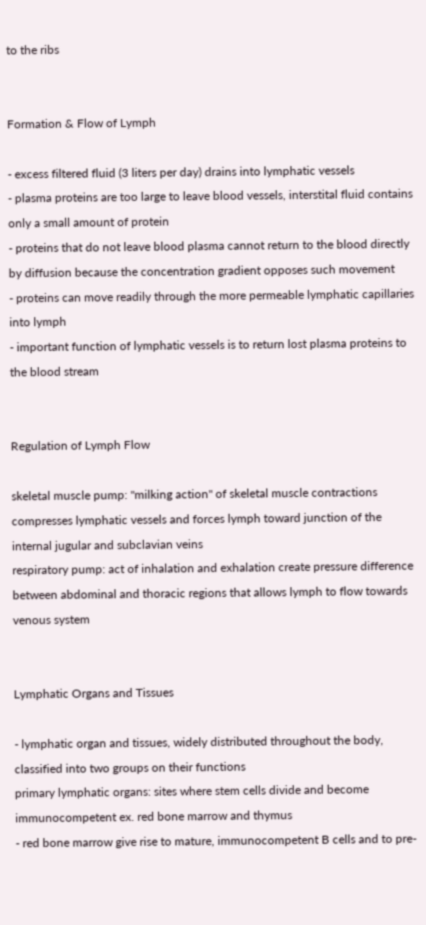to the ribs


Formation & Flow of Lymph

- excess filtered fluid (3 liters per day) drains into lymphatic vessels
- plasma proteins are too large to leave blood vessels, interstital fluid contains only a small amount of protein
- proteins that do not leave blood plasma cannot return to the blood directly by diffusion because the concentration gradient opposes such movement
- proteins can move readily through the more permeable lymphatic capillaries into lymph
- important function of lymphatic vessels is to return lost plasma proteins to the blood stream


Regulation of Lymph Flow

skeletal muscle pump: "milking action" of skeletal muscle contractions compresses lymphatic vessels and forces lymph toward junction of the internal jugular and subclavian veins
respiratory pump: act of inhalation and exhalation create pressure difference between abdominal and thoracic regions that allows lymph to flow towards venous system


Lymphatic Organs and Tissues

- lymphatic organ and tissues, widely distributed throughout the body, classified into two groups on their functions
primary lymphatic organs: sites where stem cells divide and become immunocompetent ex. red bone marrow and thymus
- red bone marrow give rise to mature, immunocompetent B cells and to pre-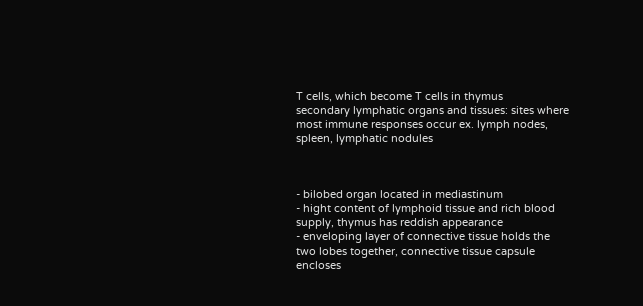T cells, which become T cells in thymus
secondary lymphatic organs and tissues: sites where most immune responses occur ex. lymph nodes, spleen, lymphatic nodules



- bilobed organ located in mediastinum
- hight content of lymphoid tissue and rich blood supply, thymus has reddish appearance
- enveloping layer of connective tissue holds the two lobes together, connective tissue capsule encloses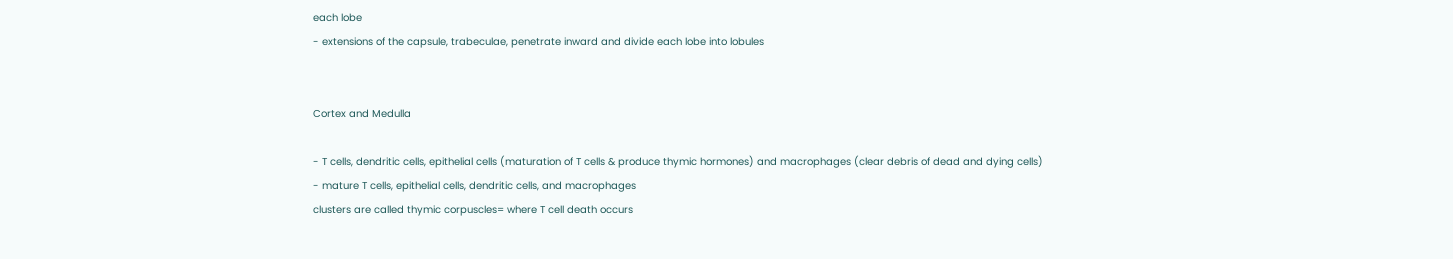each lobe
- extensions of the capsule, trabeculae, penetrate inward and divide each lobe into lobules


Cortex and Medulla

- T cells, dendritic cells, epithelial cells (maturation of T cells & produce thymic hormones) and macrophages (clear debris of dead and dying cells)
- mature T cells, epithelial cells, dendritic cells, and macrophages
clusters are called thymic corpuscles= where T cell death occurs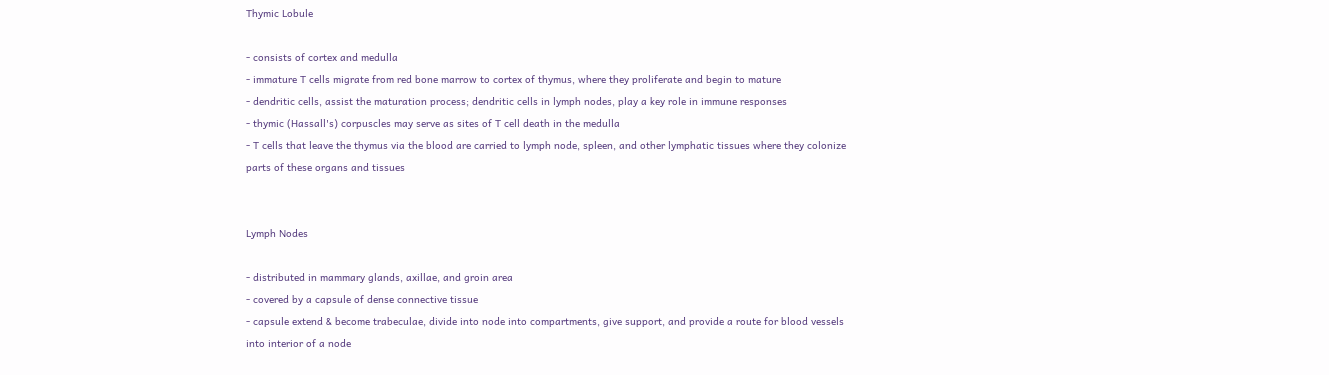Thymic Lobule

- consists of cortex and medulla
- immature T cells migrate from red bone marrow to cortex of thymus, where they proliferate and begin to mature
- dendritic cells, assist the maturation process; dendritic cells in lymph nodes, play a key role in immune responses
- thymic (Hassall's) corpuscles may serve as sites of T cell death in the medulla
- T cells that leave the thymus via the blood are carried to lymph node, spleen, and other lymphatic tissues where they colonize parts of these organs and tissues


Lymph Nodes

- distributed in mammary glands, axillae, and groin area
- covered by a capsule of dense connective tissue
- capsule extend & become trabeculae, divide into node into compartments, give support, and provide a route for blood vessels into interior of a node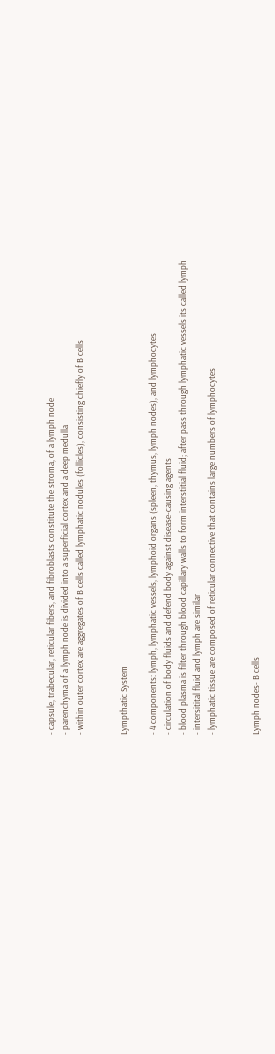- capsule, trabecular, reticular fibers, and fibroblasts constitute the stroma, of a lymph node
- parenchyma of a lymph node is divided into a superficial cortex and a deep medulla
- within outer cortex are aggregates of B cells called lymphatic nodules (follicles), consisting chiefly of B cells


Lympthatic System

- 4 components: lymph, lymphatic vessels, lymphoid organs (spleen, thymus, lymph nodes), and lymphocytes
- circulation of body fluids and defend body against disease-causing agents
- blood plasma is filter through blood capillary walls to form interstitial fluid; after pass through lymphatic vessels its called lymph
- intersitital fluid and lymph are similar
- lymphatic tissue are composed of reticular connective that contains large numbers of lymphocytes


Lymph nodes- B cells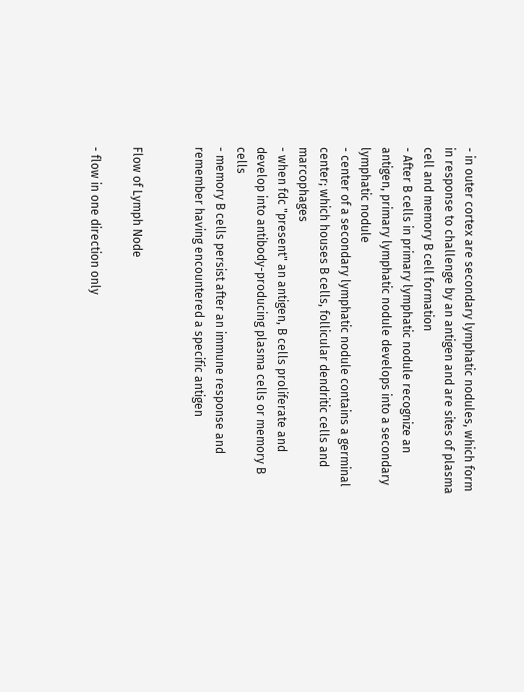- in outer cortex are secondary lymphatic nodules, which form in response to challenge by an antigen and are sites of plasma cell and memory B cell formation
- After B cells in primary lymphatic nodule recognize an antigen, primary lymphatic nodule develops into a secondary lymphatic nodule
- center of a secondary lymphatic nodule contains a germinal center; which houses B cells, follicular dendritic cells and marcophages
- when fdc "present" an antigen, B cells proliferate and develop into antibody-producing plasma cells or memory B cells
- memory B cells persist after an immune response and remember having encountered a specific antigen


Flow of Lymph Node

- flow in one direction only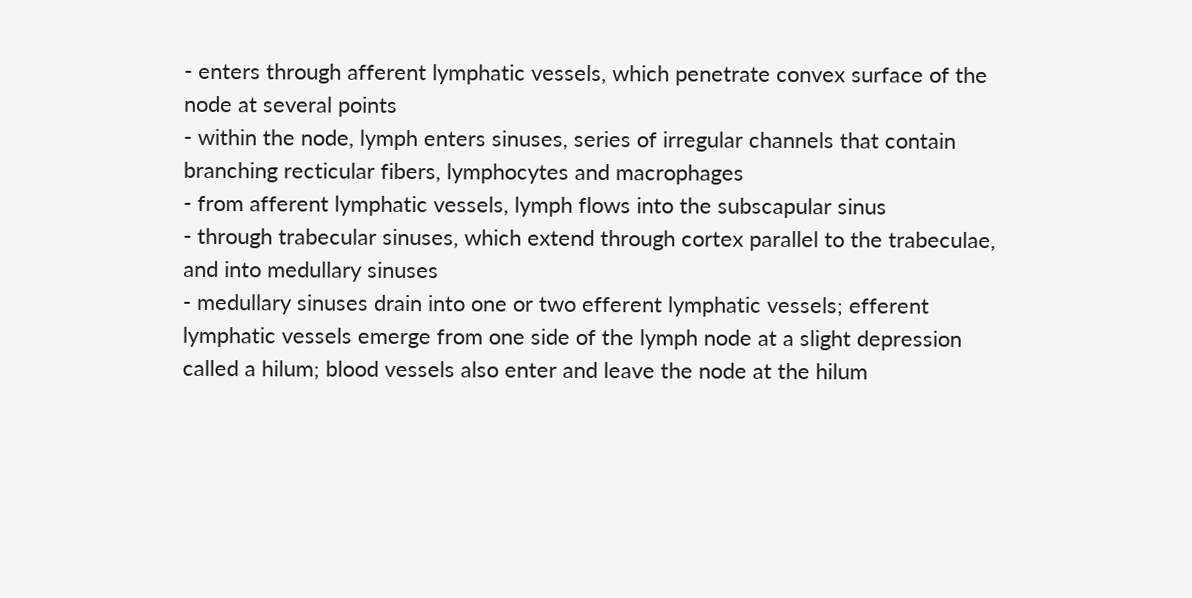- enters through afferent lymphatic vessels, which penetrate convex surface of the node at several points
- within the node, lymph enters sinuses, series of irregular channels that contain branching recticular fibers, lymphocytes and macrophages
- from afferent lymphatic vessels, lymph flows into the subscapular sinus
- through trabecular sinuses, which extend through cortex parallel to the trabeculae, and into medullary sinuses
- medullary sinuses drain into one or two efferent lymphatic vessels; efferent lymphatic vessels emerge from one side of the lymph node at a slight depression called a hilum; blood vessels also enter and leave the node at the hilum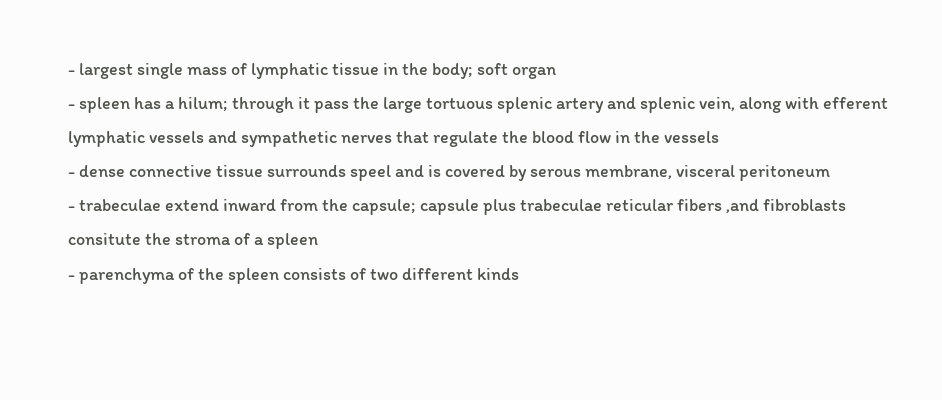- largest single mass of lymphatic tissue in the body; soft organ
- spleen has a hilum; through it pass the large tortuous splenic artery and splenic vein, along with efferent lymphatic vessels and sympathetic nerves that regulate the blood flow in the vessels
- dense connective tissue surrounds speel and is covered by serous membrane, visceral peritoneum
- trabeculae extend inward from the capsule; capsule plus trabeculae reticular fibers ,and fibroblasts consitute the stroma of a spleen
- parenchyma of the spleen consists of two different kinds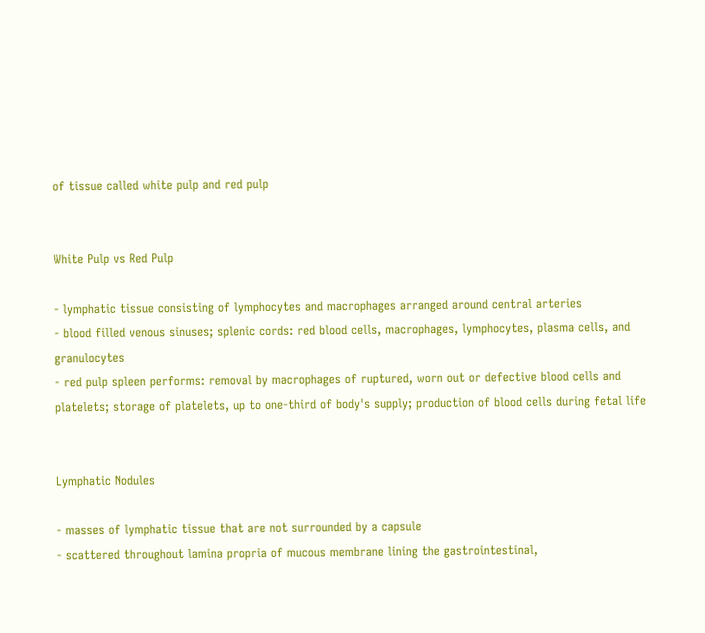of tissue called white pulp and red pulp


White Pulp vs Red Pulp

- lymphatic tissue consisting of lymphocytes and macrophages arranged around central arteries
- blood filled venous sinuses; splenic cords: red blood cells, macrophages, lymphocytes, plasma cells, and granulocytes
- red pulp spleen performs: removal by macrophages of ruptured, worn out or defective blood cells and platelets; storage of platelets, up to one-third of body's supply; production of blood cells during fetal life


Lymphatic Nodules

- masses of lymphatic tissue that are not surrounded by a capsule
- scattered throughout lamina propria of mucous membrane lining the gastrointestinal,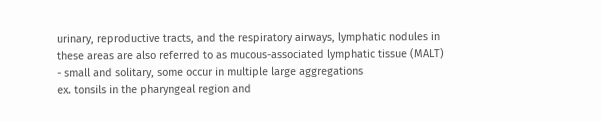urinary, reproductive tracts, and the respiratory airways, lymphatic nodules in these areas are also referred to as mucous-associated lymphatic tissue (MALT)
- small and solitary, some occur in multiple large aggregations
ex. tonsils in the pharyngeal region and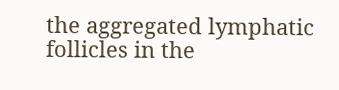the aggregated lymphatic follicles in the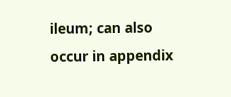ileum; can also occur in appendix